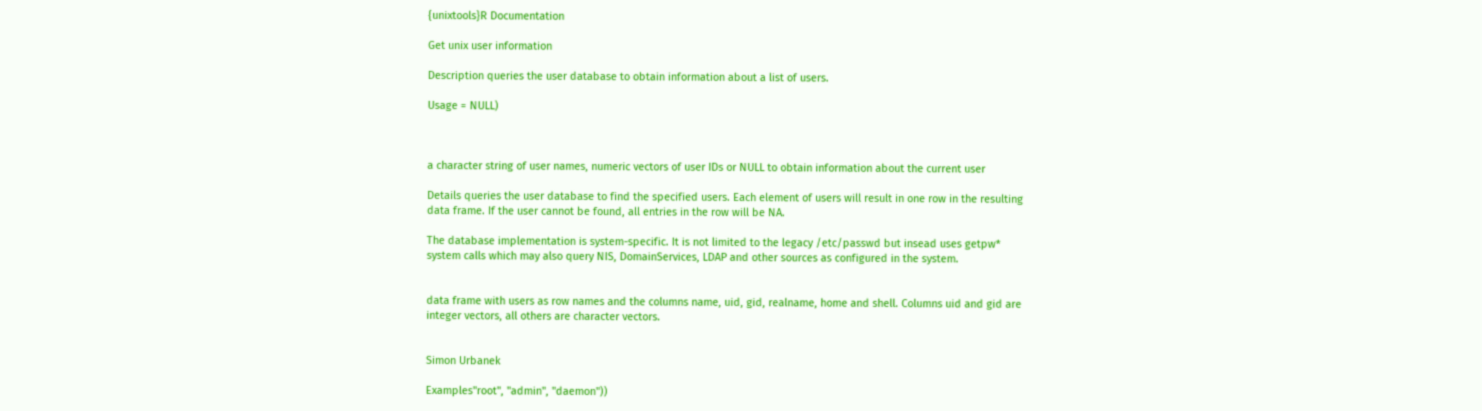{unixtools}R Documentation

Get unix user information

Description queries the user database to obtain information about a list of users.

Usage = NULL)



a character string of user names, numeric vectors of user IDs or NULL to obtain information about the current user

Details queries the user database to find the specified users. Each element of users will result in one row in the resulting data frame. If the user cannot be found, all entries in the row will be NA.

The database implementation is system-specific. It is not limited to the legacy /etc/passwd but insead uses getpw* system calls which may also query NIS, DomainServices, LDAP and other sources as configured in the system.


data frame with users as row names and the columns name, uid, gid, realname, home and shell. Columns uid and gid are integer vectors, all others are character vectors.


Simon Urbanek

Examples"root", "admin", "daemon"))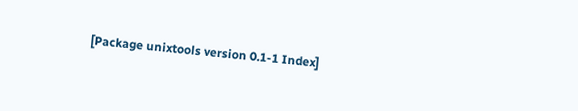[Package unixtools version 0.1-1 Index]